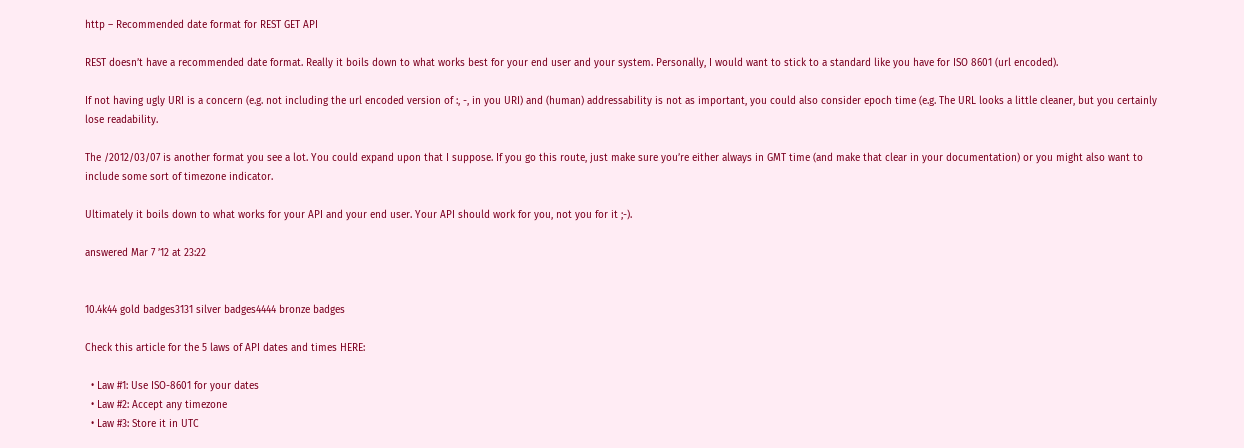http – Recommended date format for REST GET API

REST doesn’t have a recommended date format. Really it boils down to what works best for your end user and your system. Personally, I would want to stick to a standard like you have for ISO 8601 (url encoded).

If not having ugly URI is a concern (e.g. not including the url encoded version of :, -, in you URI) and (human) addressability is not as important, you could also consider epoch time (e.g. The URL looks a little cleaner, but you certainly lose readability.

The /2012/03/07 is another format you see a lot. You could expand upon that I suppose. If you go this route, just make sure you’re either always in GMT time (and make that clear in your documentation) or you might also want to include some sort of timezone indicator.

Ultimately it boils down to what works for your API and your end user. Your API should work for you, not you for it ;-).

answered Mar 7 ’12 at 23:22


10.4k44 gold badges3131 silver badges4444 bronze badges

Check this article for the 5 laws of API dates and times HERE:

  • Law #1: Use ISO-8601 for your dates
  • Law #2: Accept any timezone
  • Law #3: Store it in UTC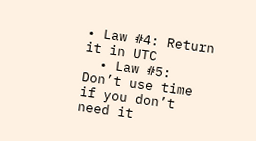• Law #4: Return it in UTC
  • Law #5: Don’t use time if you don’t need it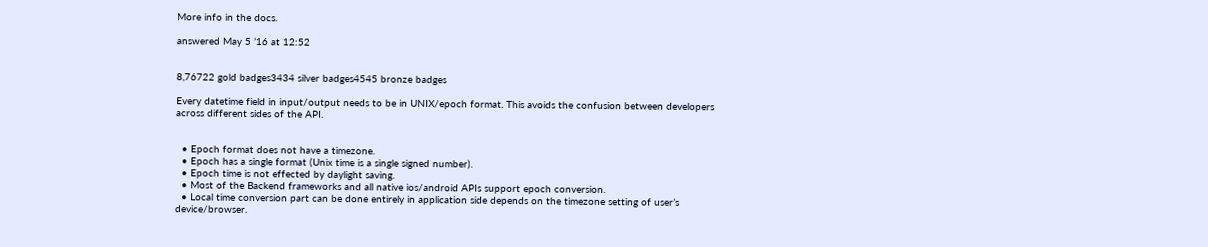More info in the docs.

answered May 5 ’16 at 12:52


8,76722 gold badges3434 silver badges4545 bronze badges

Every datetime field in input/output needs to be in UNIX/epoch format. This avoids the confusion between developers across different sides of the API.


  • Epoch format does not have a timezone.
  • Epoch has a single format (Unix time is a single signed number).
  • Epoch time is not effected by daylight saving.
  • Most of the Backend frameworks and all native ios/android APIs support epoch conversion.
  • Local time conversion part can be done entirely in application side depends on the timezone setting of user’s device/browser.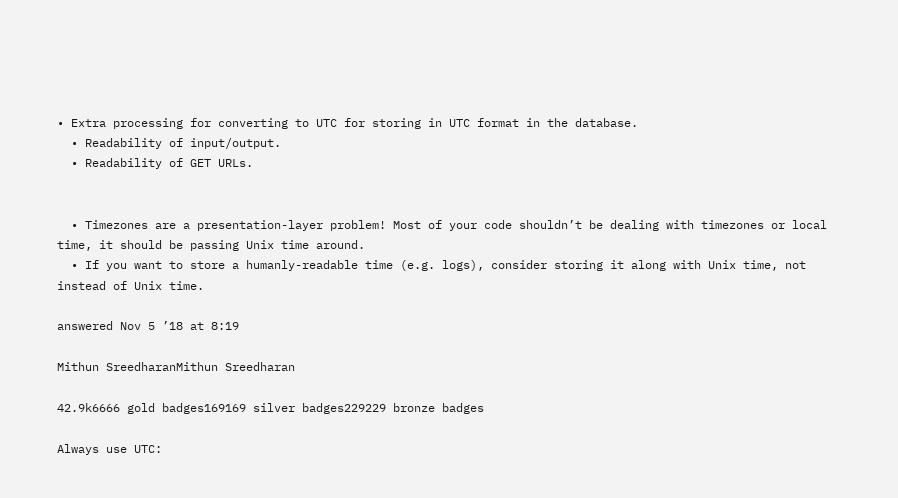• Extra processing for converting to UTC for storing in UTC format in the database.
  • Readability of input/output.
  • Readability of GET URLs.


  • Timezones are a presentation-layer problem! Most of your code shouldn’t be dealing with timezones or local time, it should be passing Unix time around.
  • If you want to store a humanly-readable time (e.g. logs), consider storing it along with Unix time, not instead of Unix time.

answered Nov 5 ’18 at 8:19

Mithun SreedharanMithun Sreedharan

42.9k6666 gold badges169169 silver badges229229 bronze badges

Always use UTC: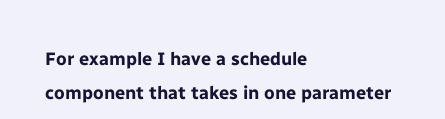For example I have a schedule component that takes in one parameter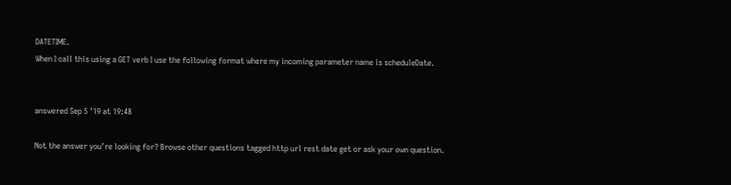DATETIME.
When I call this using a GET verb I use the following format where my incoming parameter name is scheduleDate.


answered Sep 5 ’19 at 19:48

Not the answer you’re looking for? Browse other questions tagged http url rest date get or ask your own question.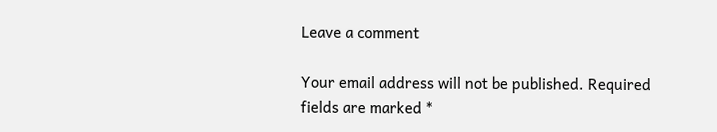Leave a comment

Your email address will not be published. Required fields are marked *